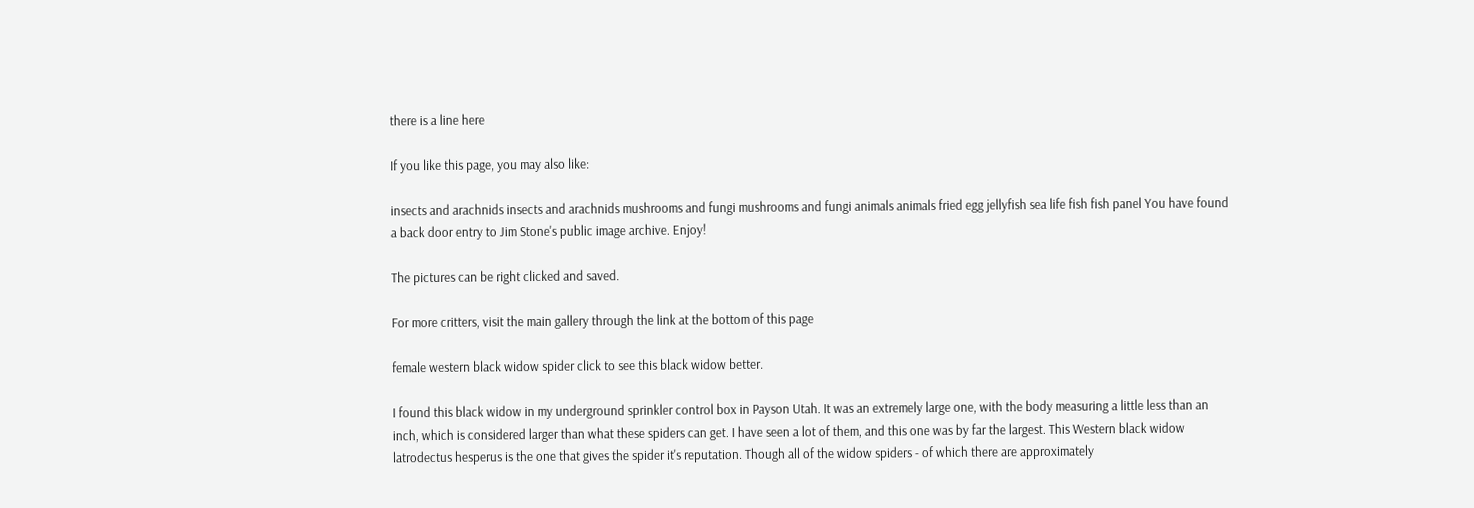there is a line here

If you like this page, you may also like:

insects and arachnids insects and arachnids mushrooms and fungi mushrooms and fungi animals animals fried egg jellyfish sea life fish fish panel You have found a back door entry to Jim Stone's public image archive. Enjoy!

The pictures can be right clicked and saved.

For more critters, visit the main gallery through the link at the bottom of this page

female western black widow spider click to see this black widow better.

I found this black widow in my underground sprinkler control box in Payson Utah. It was an extremely large one, with the body measuring a little less than an inch, which is considered larger than what these spiders can get. I have seen a lot of them, and this one was by far the largest. This Western black widow latrodectus hesperus is the one that gives the spider it's reputation. Though all of the widow spiders - of which there are approximately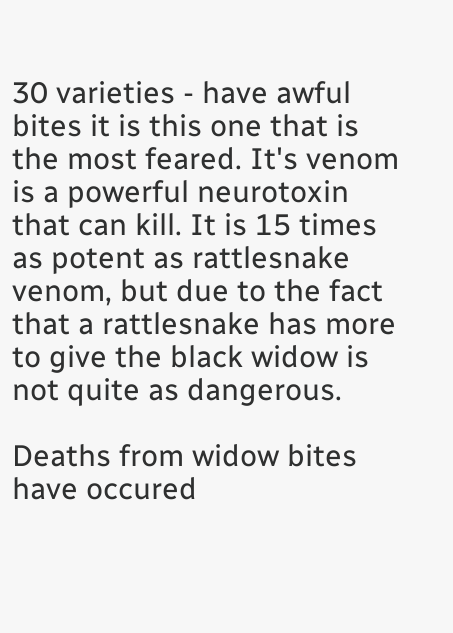30 varieties - have awful bites it is this one that is the most feared. It's venom is a powerful neurotoxin that can kill. It is 15 times as potent as rattlesnake venom, but due to the fact that a rattlesnake has more to give the black widow is not quite as dangerous.

Deaths from widow bites have occured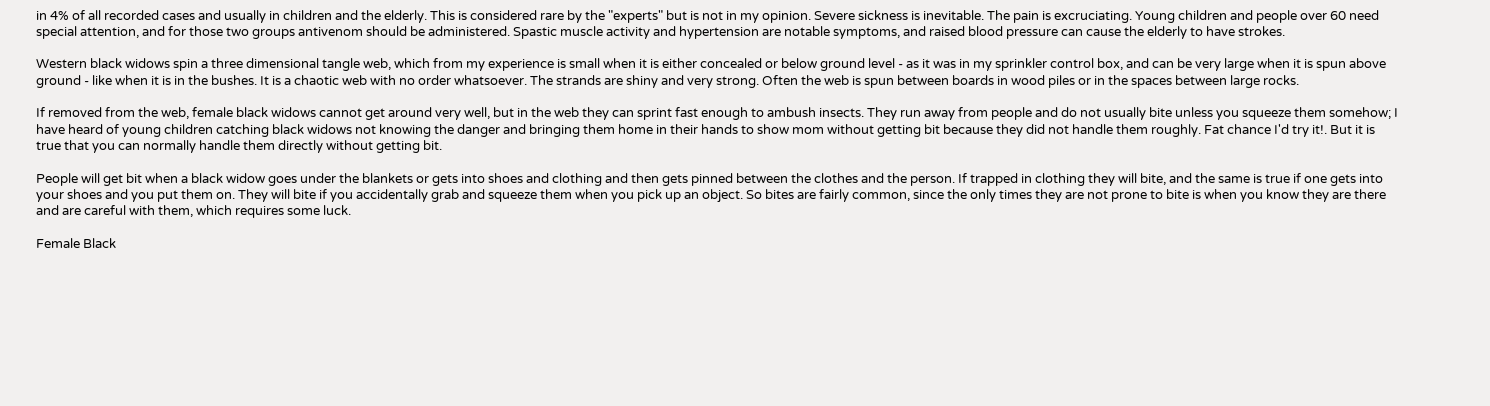in 4% of all recorded cases and usually in children and the elderly. This is considered rare by the "experts" but is not in my opinion. Severe sickness is inevitable. The pain is excruciating. Young children and people over 60 need special attention, and for those two groups antivenom should be administered. Spastic muscle activity and hypertension are notable symptoms, and raised blood pressure can cause the elderly to have strokes.

Western black widows spin a three dimensional tangle web, which from my experience is small when it is either concealed or below ground level - as it was in my sprinkler control box, and can be very large when it is spun above ground - like when it is in the bushes. It is a chaotic web with no order whatsoever. The strands are shiny and very strong. Often the web is spun between boards in wood piles or in the spaces between large rocks.

If removed from the web, female black widows cannot get around very well, but in the web they can sprint fast enough to ambush insects. They run away from people and do not usually bite unless you squeeze them somehow; I have heard of young children catching black widows not knowing the danger and bringing them home in their hands to show mom without getting bit because they did not handle them roughly. Fat chance I'd try it!. But it is true that you can normally handle them directly without getting bit.

People will get bit when a black widow goes under the blankets or gets into shoes and clothing and then gets pinned between the clothes and the person. If trapped in clothing they will bite, and the same is true if one gets into your shoes and you put them on. They will bite if you accidentally grab and squeeze them when you pick up an object. So bites are fairly common, since the only times they are not prone to bite is when you know they are there and are careful with them, which requires some luck.

Female Black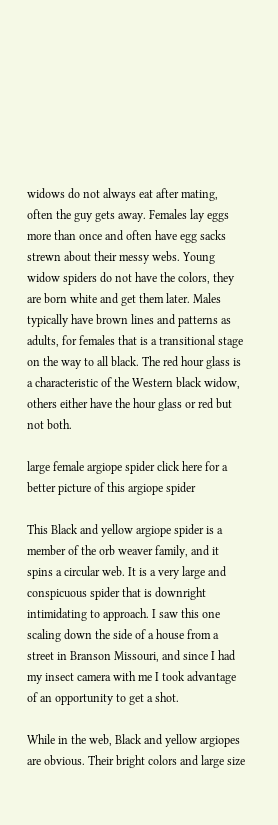widows do not always eat after mating, often the guy gets away. Females lay eggs more than once and often have egg sacks strewn about their messy webs. Young widow spiders do not have the colors, they are born white and get them later. Males typically have brown lines and patterns as adults, for females that is a transitional stage on the way to all black. The red hour glass is a characteristic of the Western black widow, others either have the hour glass or red but not both.

large female argiope spider click here for a better picture of this argiope spider

This Black and yellow argiope spider is a member of the orb weaver family, and it spins a circular web. It is a very large and conspicuous spider that is downright intimidating to approach. I saw this one scaling down the side of a house from a street in Branson Missouri, and since I had my insect camera with me I took advantage of an opportunity to get a shot.

While in the web, Black and yellow argiopes are obvious. Their bright colors and large size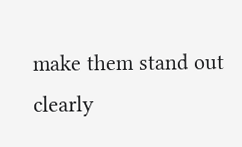make them stand out clearly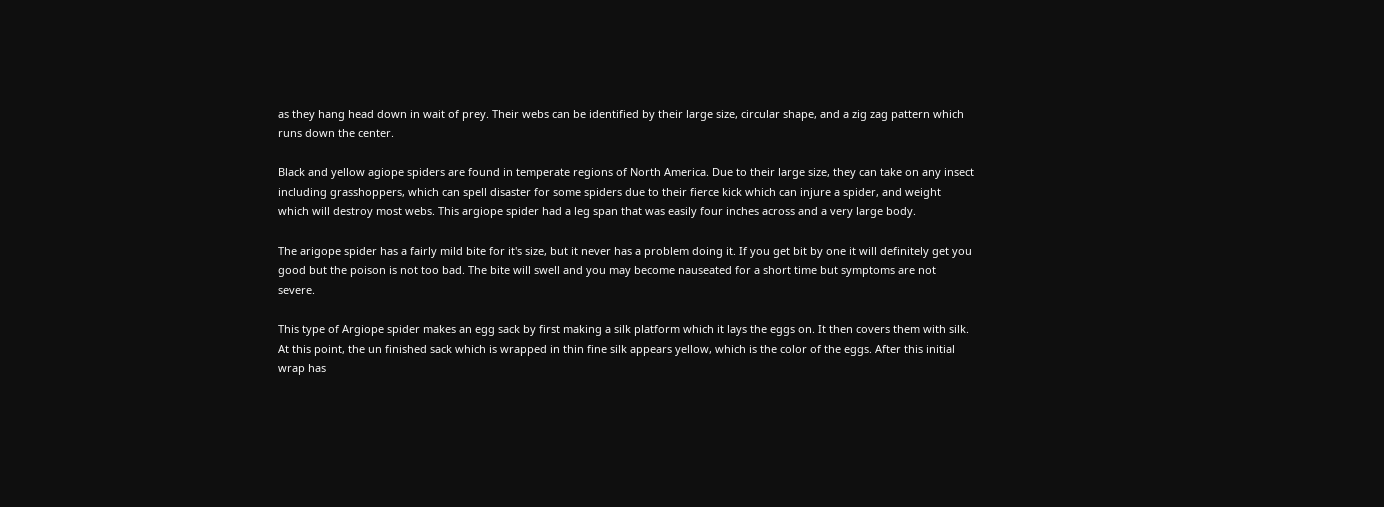as they hang head down in wait of prey. Their webs can be identified by their large size, circular shape, and a zig zag pattern which runs down the center.

Black and yellow agiope spiders are found in temperate regions of North America. Due to their large size, they can take on any insect including grasshoppers, which can spell disaster for some spiders due to their fierce kick which can injure a spider, and weight which will destroy most webs. This argiope spider had a leg span that was easily four inches across and a very large body.

The arigope spider has a fairly mild bite for it's size, but it never has a problem doing it. If you get bit by one it will definitely get you good but the poison is not too bad. The bite will swell and you may become nauseated for a short time but symptoms are not severe.

This type of Argiope spider makes an egg sack by first making a silk platform which it lays the eggs on. It then covers them with silk. At this point, the un finished sack which is wrapped in thin fine silk appears yellow, which is the color of the eggs. After this initial wrap has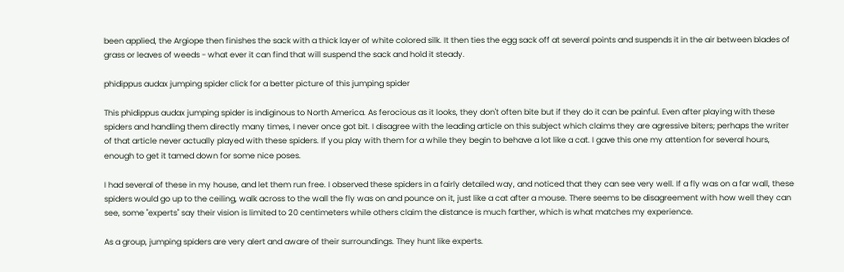been applied, the Argiope then finishes the sack with a thick layer of white colored silk. It then ties the egg sack off at several points and suspends it in the air between blades of grass or leaves of weeds - what ever it can find that will suspend the sack and hold it steady.

phidippus audax jumping spider click for a better picture of this jumping spider

This phidippus audax jumping spider is indiginous to North America. As ferocious as it looks, they don't often bite but if they do it can be painful. Even after playing with these spiders and handling them directly many times, I never once got bit. I disagree with the leading article on this subject which claims they are agressive biters; perhaps the writer of that article never actually played with these spiders. If you play with them for a while they begin to behave a lot like a cat. I gave this one my attention for several hours, enough to get it tamed down for some nice poses.

I had several of these in my house, and let them run free. I observed these spiders in a fairly detailed way, and noticed that they can see very well. If a fly was on a far wall, these spiders would go up to the ceiling, walk across to the wall the fly was on and pounce on it, just like a cat after a mouse. There seems to be disagreement with how well they can see, some "experts" say their vision is limited to 20 centimeters while others claim the distance is much farther, which is what matches my experience.

As a group, jumping spiders are very alert and aware of their surroundings. They hunt like experts.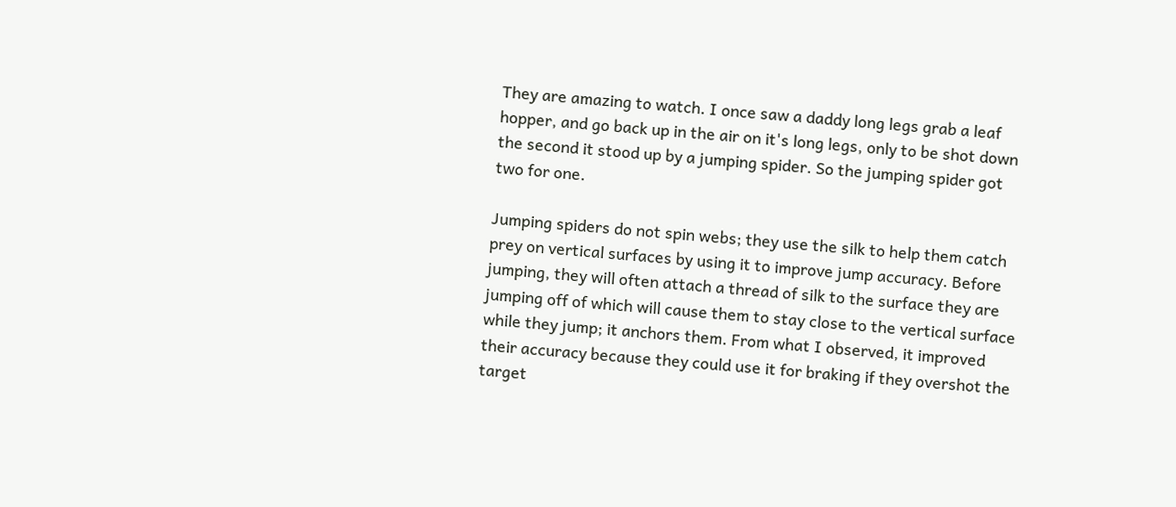They are amazing to watch. I once saw a daddy long legs grab a leaf hopper, and go back up in the air on it's long legs, only to be shot down the second it stood up by a jumping spider. So the jumping spider got two for one.

Jumping spiders do not spin webs; they use the silk to help them catch prey on vertical surfaces by using it to improve jump accuracy. Before jumping, they will often attach a thread of silk to the surface they are jumping off of which will cause them to stay close to the vertical surface while they jump; it anchors them. From what I observed, it improved their accuracy because they could use it for braking if they overshot the target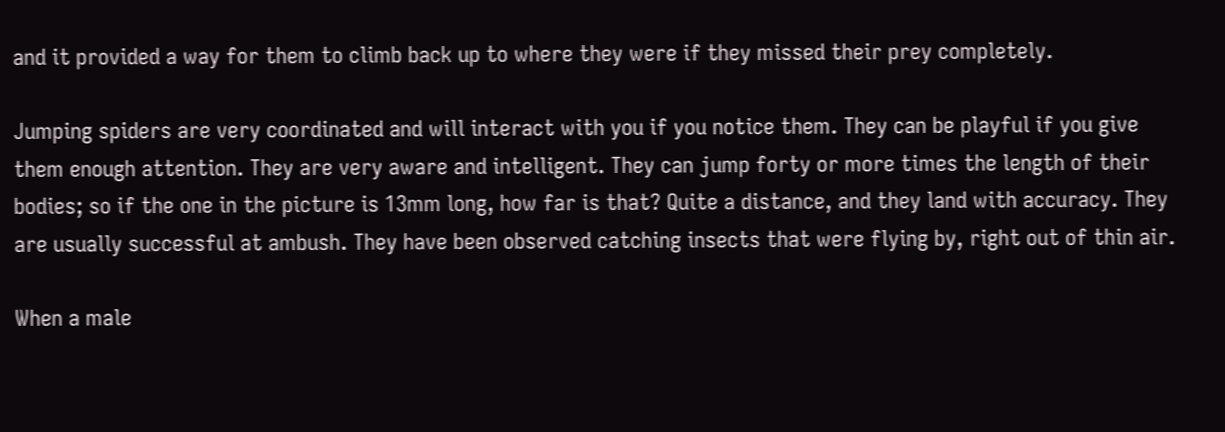and it provided a way for them to climb back up to where they were if they missed their prey completely.

Jumping spiders are very coordinated and will interact with you if you notice them. They can be playful if you give them enough attention. They are very aware and intelligent. They can jump forty or more times the length of their bodies; so if the one in the picture is 13mm long, how far is that? Quite a distance, and they land with accuracy. They are usually successful at ambush. They have been observed catching insects that were flying by, right out of thin air.

When a male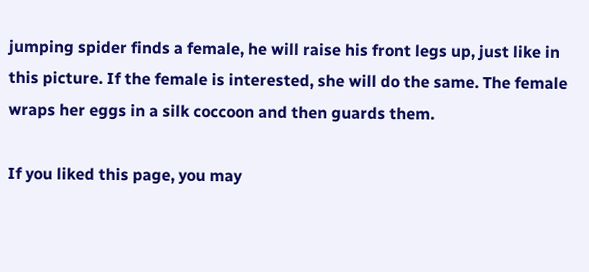jumping spider finds a female, he will raise his front legs up, just like in this picture. If the female is interested, she will do the same. The female wraps her eggs in a silk coccoon and then guards them.

If you liked this page, you may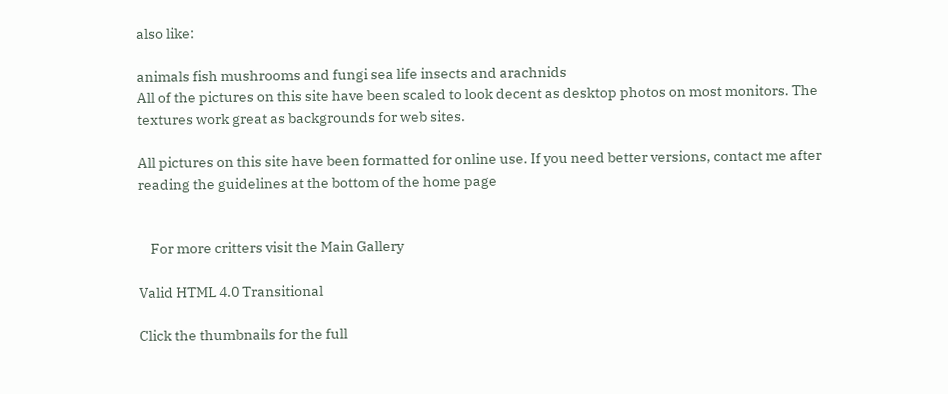also like:

animals fish mushrooms and fungi sea life insects and arachnids
All of the pictures on this site have been scaled to look decent as desktop photos on most monitors. The textures work great as backgrounds for web sites.

All pictures on this site have been formatted for online use. If you need better versions, contact me after reading the guidelines at the bottom of the home page


    For more critters visit the Main Gallery

Valid HTML 4.0 Transitional

Click the thumbnails for the full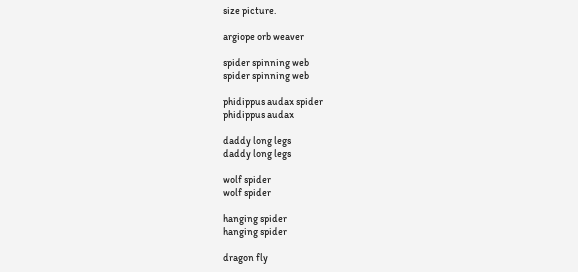size picture.

argiope orb weaver

spider spinning web
spider spinning web

phidippus audax spider
phidippus audax

daddy long legs
daddy long legs

wolf spider
wolf spider

hanging spider
hanging spider

dragon fly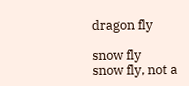dragon fly

snow fly
snow fly, not a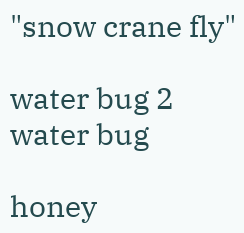"snow crane fly"

water bug 2
water bug

honey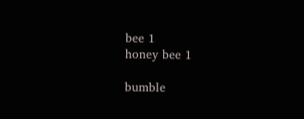bee 1
honey bee 1

bumble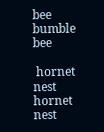bee
bumble bee

 hornet nest
hornet nest